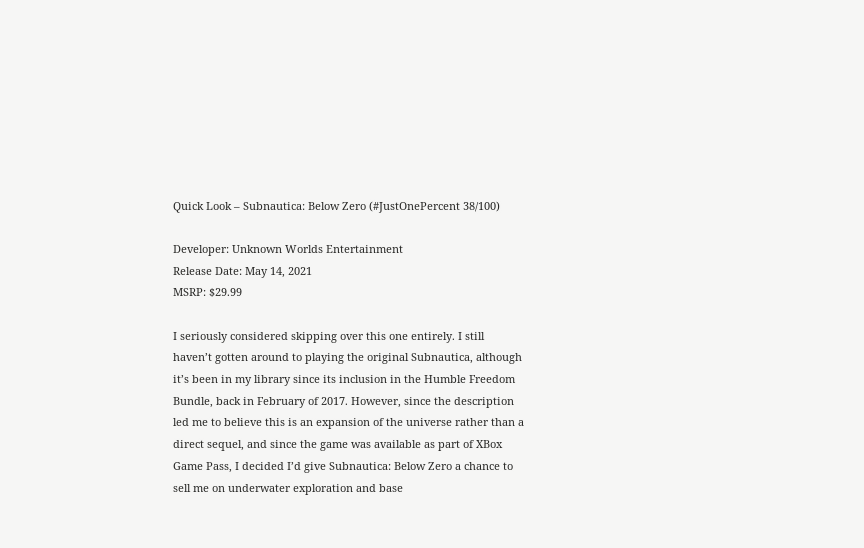Quick Look – Subnautica: Below Zero (#JustOnePercent 38/100)

Developer: Unknown Worlds Entertainment
Release Date: May 14, 2021
MSRP: $29.99

I seriously considered skipping over this one entirely. I still haven’t gotten around to playing the original Subnautica, although it’s been in my library since its inclusion in the Humble Freedom Bundle, back in February of 2017. However, since the description led me to believe this is an expansion of the universe rather than a direct sequel, and since the game was available as part of XBox Game Pass, I decided I’d give Subnautica: Below Zero a chance to sell me on underwater exploration and base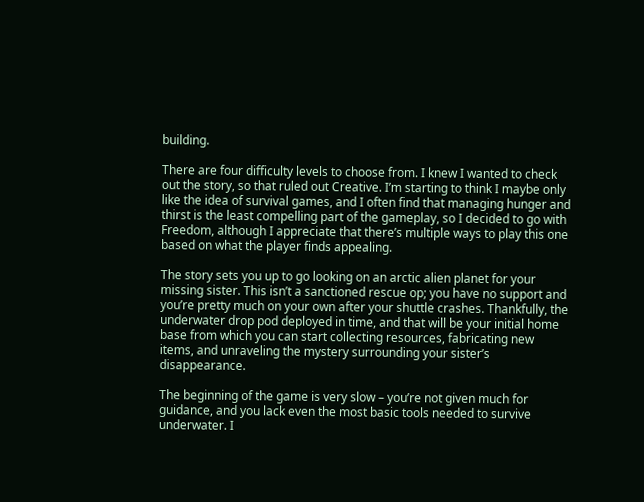building.

There are four difficulty levels to choose from. I knew I wanted to check out the story, so that ruled out Creative. I’m starting to think I maybe only like the idea of survival games, and I often find that managing hunger and thirst is the least compelling part of the gameplay, so I decided to go with Freedom, although I appreciate that there’s multiple ways to play this one based on what the player finds appealing.

The story sets you up to go looking on an arctic alien planet for your missing sister. This isn’t a sanctioned rescue op; you have no support and you’re pretty much on your own after your shuttle crashes. Thankfully, the underwater drop pod deployed in time, and that will be your initial home base from which you can start collecting resources, fabricating new items, and unraveling the mystery surrounding your sister’s disappearance.

The beginning of the game is very slow – you’re not given much for guidance, and you lack even the most basic tools needed to survive underwater. I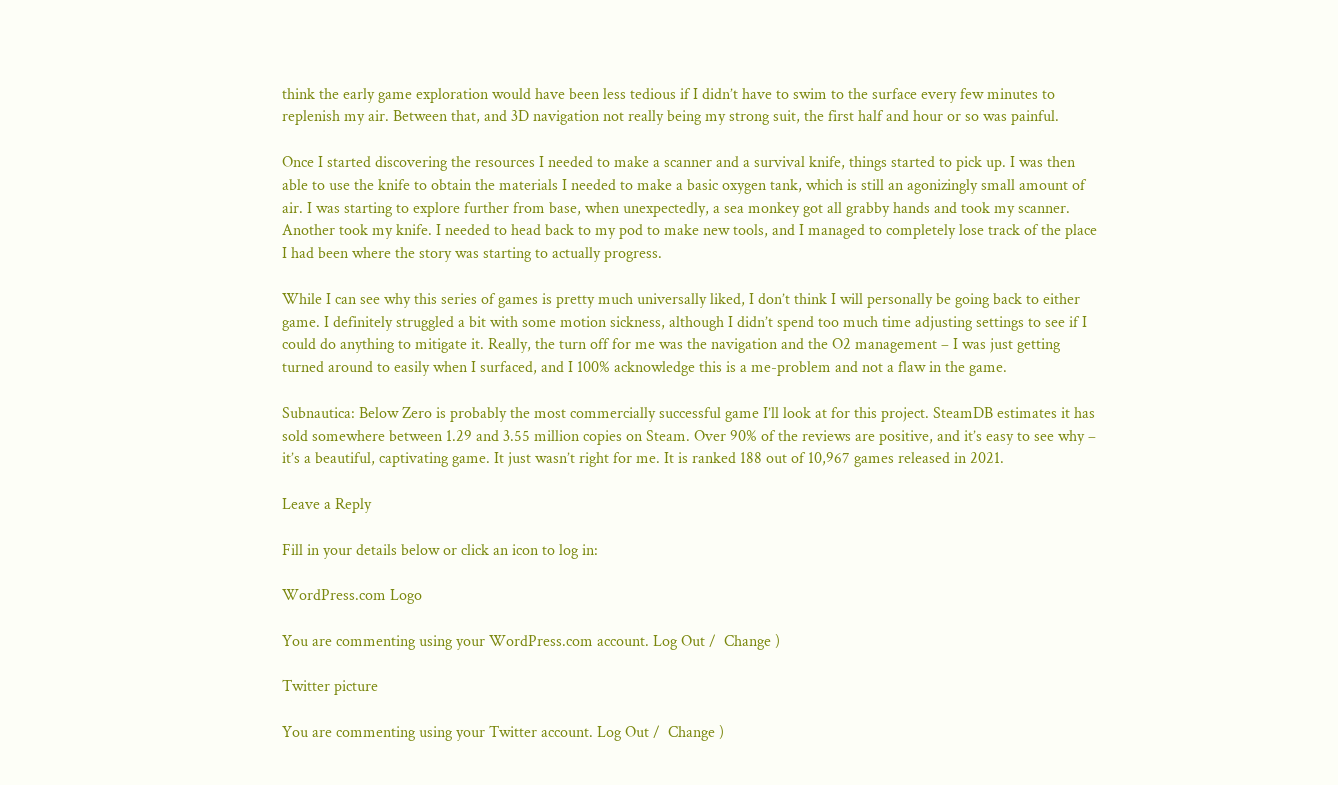think the early game exploration would have been less tedious if I didn’t have to swim to the surface every few minutes to replenish my air. Between that, and 3D navigation not really being my strong suit, the first half and hour or so was painful.

Once I started discovering the resources I needed to make a scanner and a survival knife, things started to pick up. I was then able to use the knife to obtain the materials I needed to make a basic oxygen tank, which is still an agonizingly small amount of air. I was starting to explore further from base, when unexpectedly, a sea monkey got all grabby hands and took my scanner. Another took my knife. I needed to head back to my pod to make new tools, and I managed to completely lose track of the place I had been where the story was starting to actually progress.

While I can see why this series of games is pretty much universally liked, I don’t think I will personally be going back to either game. I definitely struggled a bit with some motion sickness, although I didn’t spend too much time adjusting settings to see if I could do anything to mitigate it. Really, the turn off for me was the navigation and the O2 management – I was just getting turned around to easily when I surfaced, and I 100% acknowledge this is a me-problem and not a flaw in the game.

Subnautica: Below Zero is probably the most commercially successful game I’ll look at for this project. SteamDB estimates it has sold somewhere between 1.29 and 3.55 million copies on Steam. Over 90% of the reviews are positive, and it’s easy to see why – it’s a beautiful, captivating game. It just wasn’t right for me. It is ranked 188 out of 10,967 games released in 2021.

Leave a Reply

Fill in your details below or click an icon to log in:

WordPress.com Logo

You are commenting using your WordPress.com account. Log Out /  Change )

Twitter picture

You are commenting using your Twitter account. Log Out /  Change )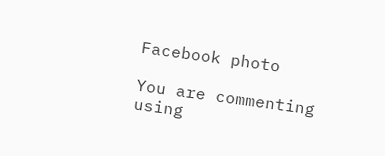Facebook photo

You are commenting using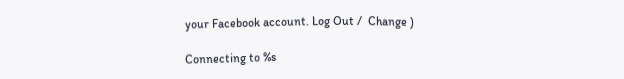your Facebook account. Log Out /  Change )

Connecting to %s